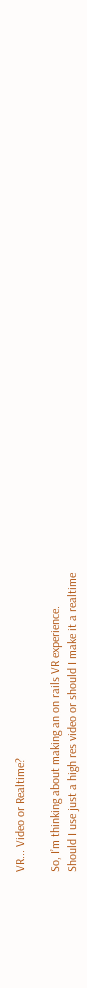VR... Video or Realtime?

So, I’m thinking about making an on rails VR experience.
Should I use just a high res video or should I make it a realtime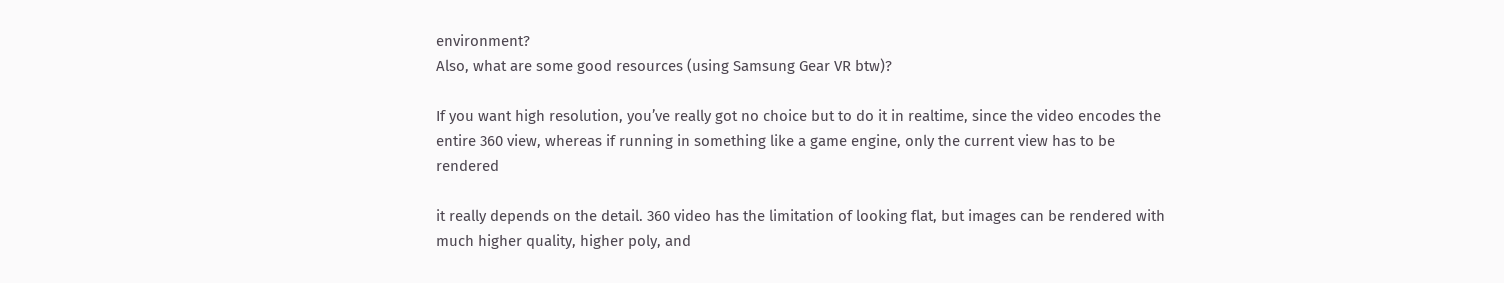environment?
Also, what are some good resources (using Samsung Gear VR btw)?

If you want high resolution, you’ve really got no choice but to do it in realtime, since the video encodes the entire 360 view, whereas if running in something like a game engine, only the current view has to be rendered

it really depends on the detail. 360 video has the limitation of looking flat, but images can be rendered with much higher quality, higher poly, and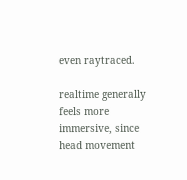even raytraced.

realtime generally feels more immersive, since head movement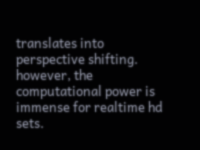translates into perspective shifting. however, the computational power is immense for realtime hd sets.